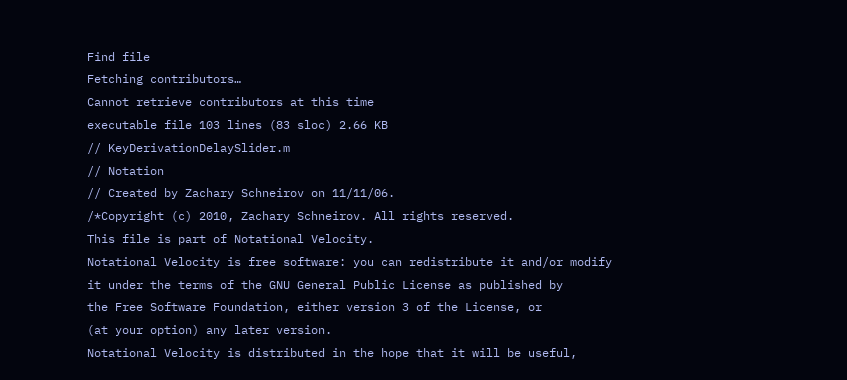Find file
Fetching contributors…
Cannot retrieve contributors at this time
executable file 103 lines (83 sloc) 2.66 KB
// KeyDerivationDelaySlider.m
// Notation
// Created by Zachary Schneirov on 11/11/06.
/*Copyright (c) 2010, Zachary Schneirov. All rights reserved.
This file is part of Notational Velocity.
Notational Velocity is free software: you can redistribute it and/or modify
it under the terms of the GNU General Public License as published by
the Free Software Foundation, either version 3 of the License, or
(at your option) any later version.
Notational Velocity is distributed in the hope that it will be useful,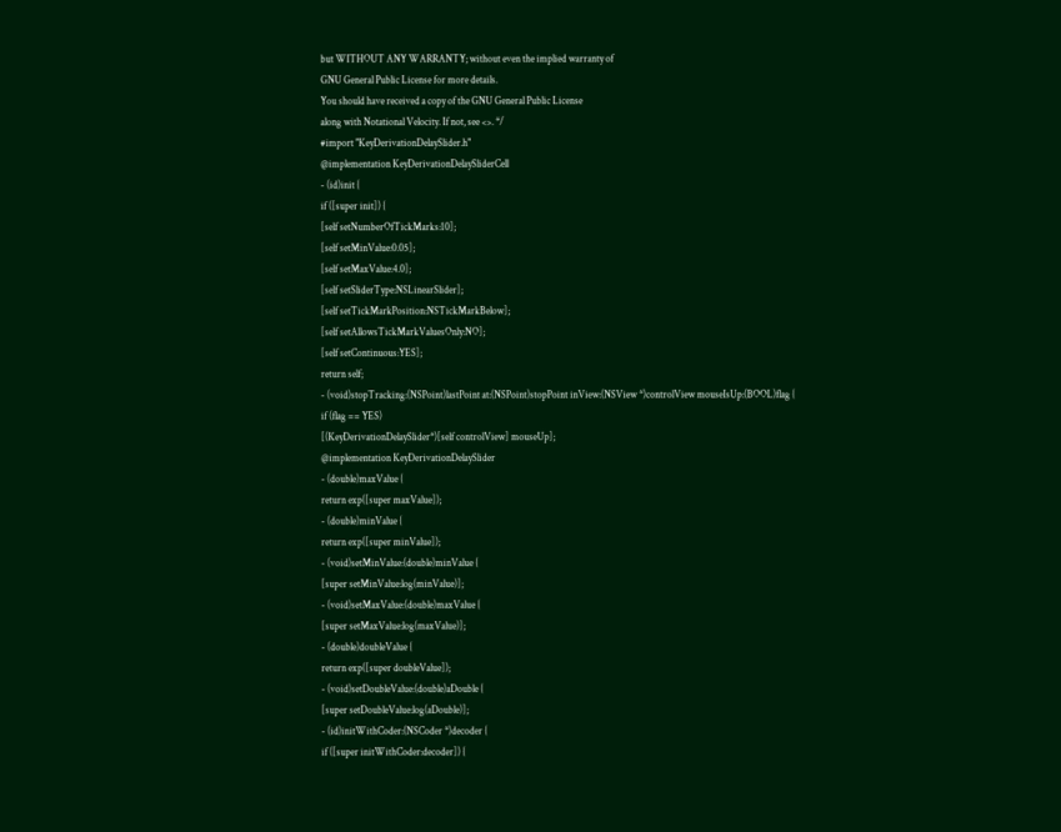but WITHOUT ANY WARRANTY; without even the implied warranty of
GNU General Public License for more details.
You should have received a copy of the GNU General Public License
along with Notational Velocity. If not, see <>. */
#import "KeyDerivationDelaySlider.h"
@implementation KeyDerivationDelaySliderCell
- (id)init {
if ([super init]) {
[self setNumberOfTickMarks:10];
[self setMinValue:0.05];
[self setMaxValue:4.0];
[self setSliderType:NSLinearSlider];
[self setTickMarkPosition:NSTickMarkBelow];
[self setAllowsTickMarkValuesOnly:NO];
[self setContinuous:YES];
return self;
- (void)stopTracking:(NSPoint)lastPoint at:(NSPoint)stopPoint inView:(NSView *)controlView mouseIsUp:(BOOL)flag {
if (flag == YES)
[(KeyDerivationDelaySlider*)[self controlView] mouseUp];
@implementation KeyDerivationDelaySlider
- (double)maxValue {
return exp([super maxValue]);
- (double)minValue {
return exp([super minValue]);
- (void)setMinValue:(double)minValue {
[super setMinValue:log(minValue)];
- (void)setMaxValue:(double)maxValue {
[super setMaxValue:log(maxValue)];
- (double)doubleValue {
return exp([super doubleValue]);
- (void)setDoubleValue:(double)aDouble {
[super setDoubleValue:log(aDouble)];
- (id)initWithCoder:(NSCoder *)decoder {
if ([super initWithCoder:decoder]) {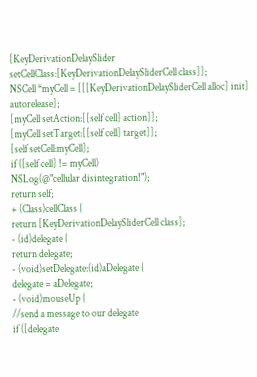[KeyDerivationDelaySlider setCellClass:[KeyDerivationDelaySliderCell class]];
NSCell *myCell = [[[KeyDerivationDelaySliderCell alloc] init] autorelease];
[myCell setAction:[[self cell] action]];
[myCell setTarget:[[self cell] target]];
[self setCell:myCell];
if ([self cell] != myCell)
NSLog(@"cellular disintegration!");
return self;
+ (Class)cellClass {
return [KeyDerivationDelaySliderCell class];
- (id)delegate {
return delegate;
- (void)setDelegate:(id)aDelegate {
delegate = aDelegate;
- (void)mouseUp {
//send a message to our delegate
if ([delegate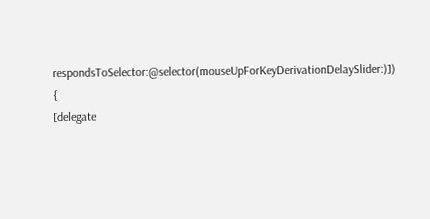respondsToSelector:@selector(mouseUpForKeyDerivationDelaySlider:)]) {
[delegate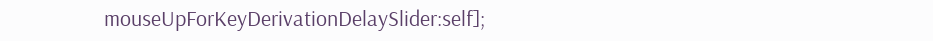mouseUpForKeyDerivationDelaySlider:self];